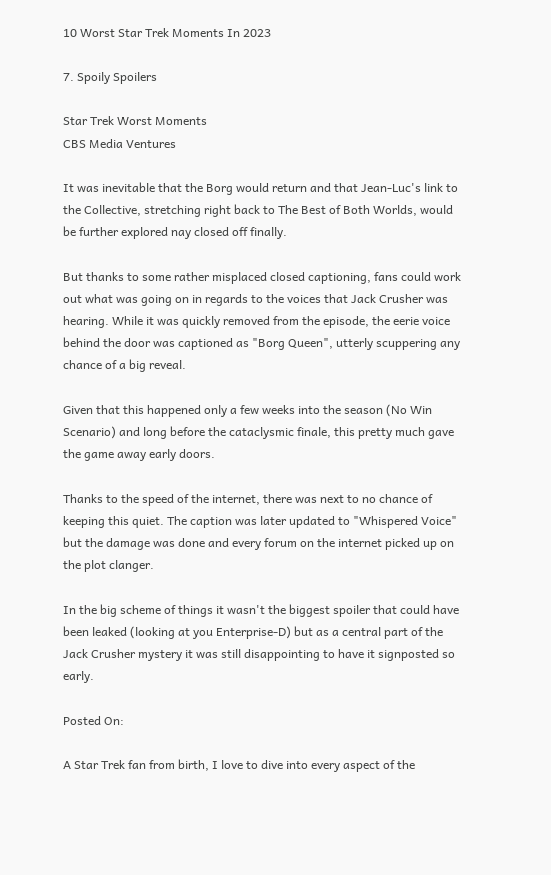10 Worst Star Trek Moments In 2023

7. Spoily Spoilers

Star Trek Worst Moments
CBS Media Ventures

It was inevitable that the Borg would return and that Jean-Luc's link to the Collective, stretching right back to The Best of Both Worlds, would be further explored nay closed off finally.

But thanks to some rather misplaced closed captioning, fans could work out what was going on in regards to the voices that Jack Crusher was hearing. While it was quickly removed from the episode, the eerie voice behind the door was captioned as "Borg Queen", utterly scuppering any chance of a big reveal.

Given that this happened only a few weeks into the season (No Win Scenario) and long before the cataclysmic finale, this pretty much gave the game away early doors.

Thanks to the speed of the internet, there was next to no chance of keeping this quiet. The caption was later updated to "Whispered Voice" but the damage was done and every forum on the internet picked up on the plot clanger.

In the big scheme of things it wasn't the biggest spoiler that could have been leaked (looking at you Enterprise-D) but as a central part of the Jack Crusher mystery it was still disappointing to have it signposted so early.

Posted On:

A Star Trek fan from birth, I love to dive into every aspect of the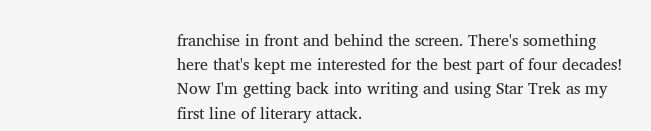franchise in front and behind the screen. There's something here that's kept me interested for the best part of four decades! Now I'm getting back into writing and using Star Trek as my first line of literary attack.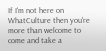If I'm not here on WhatCulture then you're more than welcome to come and take a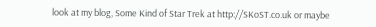look at my blog, Some Kind of Star Trek at http://SKoST.co.uk or maybe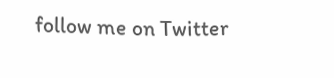follow me on Twitter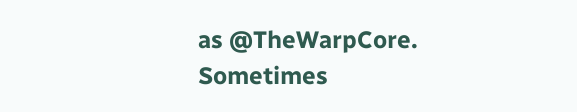as @TheWarpCore. Sometimes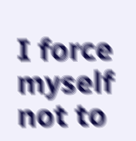I force myself not to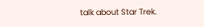talk about Star Trek.